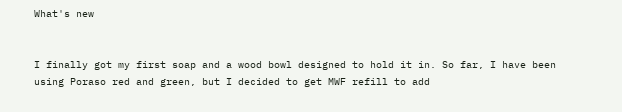What's new


I finally got my first soap and a wood bowl designed to hold it in. So far, I have been using Poraso red and green, but I decided to get MWF refill to add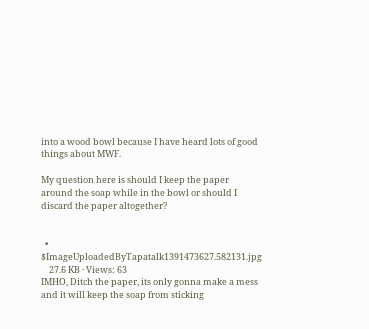into a wood bowl because I have heard lots of good things about MWF.

My question here is should I keep the paper around the soap while in the bowl or should I discard the paper altogether?


  • $ImageUploadedByTapatalk1391473627.582131.jpg
    27.6 KB · Views: 63
IMHO, Ditch the paper, its only gonna make a mess and it will keep the soap from sticking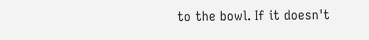to the bowl. If it doesn't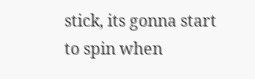stick, its gonna start to spin when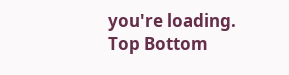you're loading.
Top Bottom